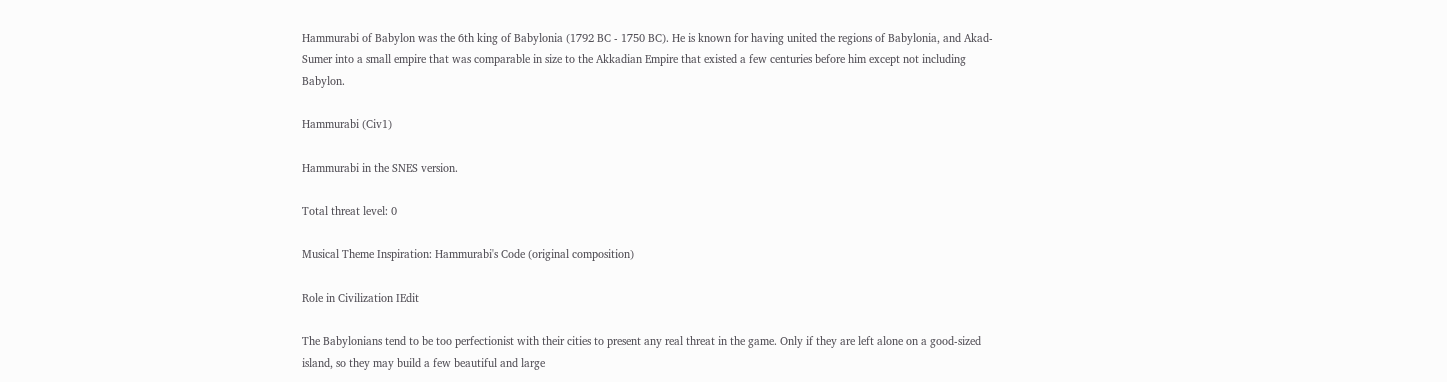Hammurabi of Babylon was the 6th king of Babylonia (1792 BC - 1750 BC). He is known for having united the regions of Babylonia, and Akad-Sumer into a small empire that was comparable in size to the Akkadian Empire that existed a few centuries before him except not including Babylon.

Hammurabi (Civ1)

Hammurabi in the SNES version.

Total threat level: 0

Musical Theme Inspiration: Hammurabi's Code (original composition)

Role in Civilization IEdit

The Babylonians tend to be too perfectionist with their cities to present any real threat in the game. Only if they are left alone on a good-sized island, so they may build a few beautiful and large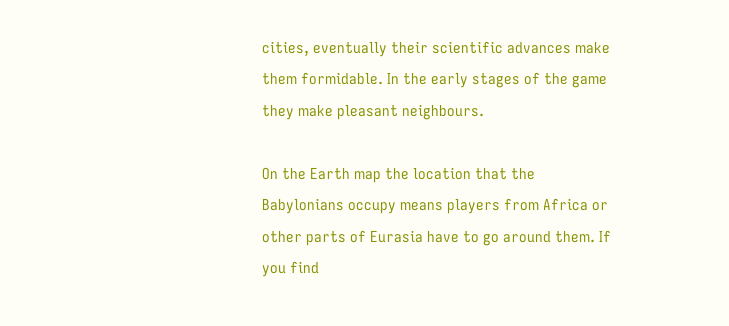cities, eventually their scientific advances make them formidable. In the early stages of the game they make pleasant neighbours.

On the Earth map the location that the Babylonians occupy means players from Africa or other parts of Eurasia have to go around them. If you find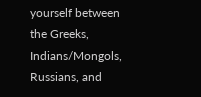yourself between the Greeks, Indians/Mongols, Russians, and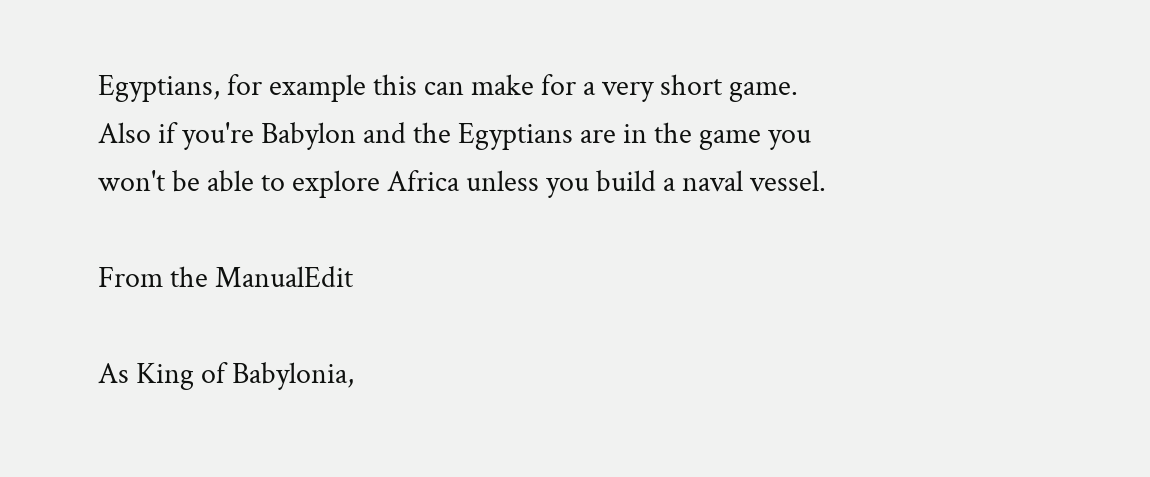Egyptians, for example this can make for a very short game. Also if you're Babylon and the Egyptians are in the game you won't be able to explore Africa unless you build a naval vessel.

From the ManualEdit

As King of Babylonia,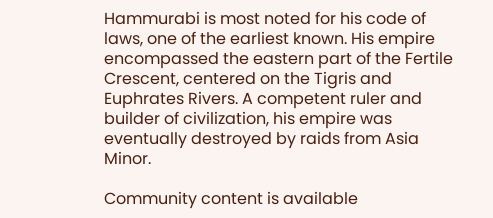Hammurabi is most noted for his code of laws, one of the earliest known. His empire encompassed the eastern part of the Fertile Crescent, centered on the Tigris and Euphrates Rivers. A competent ruler and builder of civilization, his empire was eventually destroyed by raids from Asia Minor.

Community content is available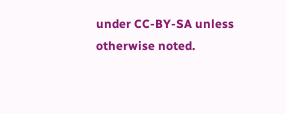under CC-BY-SA unless otherwise noted.